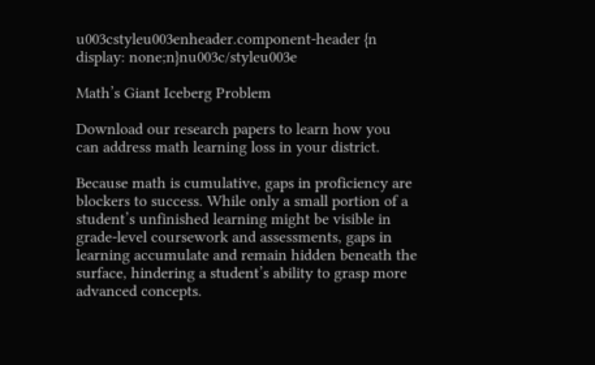u003cstyleu003enheader.component-header {n display: none;n}nu003c/styleu003e

Math’s Giant Iceberg Problem

Download our research papers to learn how you can address math learning loss in your district.

Because math is cumulative, gaps in proficiency are blockers to success. While only a small portion of a student’s unfinished learning might be visible in grade-level coursework and assessments, gaps in learning accumulate and remain hidden beneath the surface, hindering a student’s ability to grasp more advanced concepts.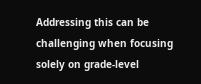Addressing this can be challenging when focusing solely on grade-level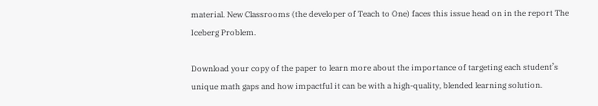material. New Classrooms (the developer of Teach to One) faces this issue head on in the report The Iceberg Problem.

Download your copy of the paper to learn more about the importance of targeting each student’s unique math gaps and how impactful it can be with a high-quality, blended learning solution.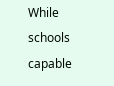While schools capable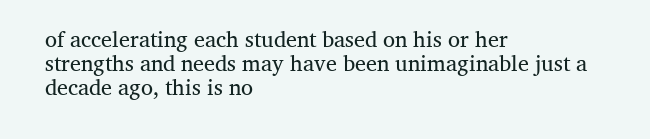of accelerating each student based on his or her strengths and needs may have been unimaginable just a decade ago, this is no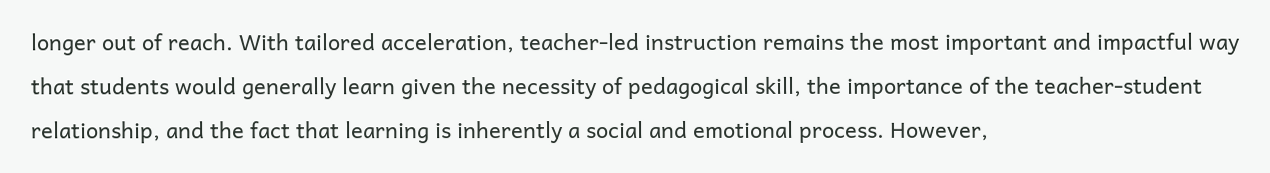longer out of reach. With tailored acceleration, teacher-led instruction remains the most important and impactful way that students would generally learn given the necessity of pedagogical skill, the importance of the teacher-student relationship, and the fact that learning is inherently a social and emotional process. However,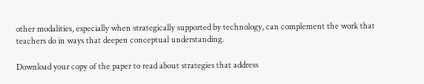other modalities, especially when strategically supported by technology, can complement the work that teachers do in ways that deepen conceptual understanding.

Download your copy of the paper to read about strategies that address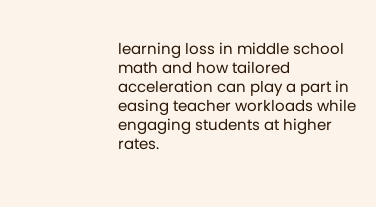learning loss in middle school math and how tailored acceleration can play a part in easing teacher workloads while engaging students at higher rates.